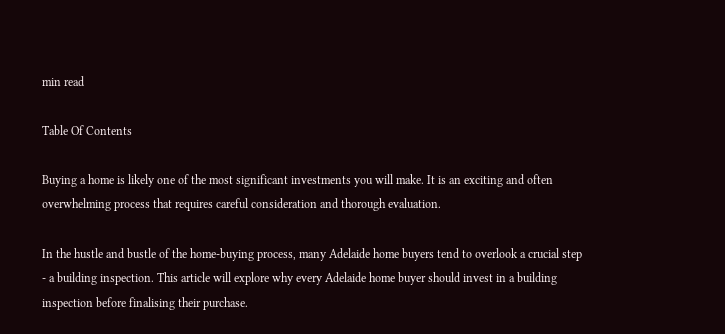min read

Table Of Contents

Buying a home is likely one of the most significant investments you will make. It is an exciting and often overwhelming process that requires careful consideration and thorough evaluation.

In the hustle and bustle of the home-buying process, many Adelaide home buyers tend to overlook a crucial step - a building inspection. This article will explore why every Adelaide home buyer should invest in a building inspection before finalising their purchase.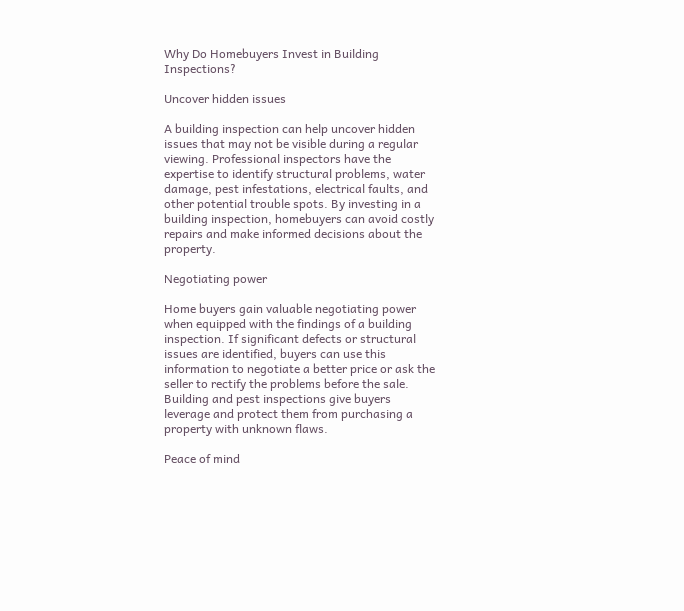Why Do Homebuyers Invest in Building Inspections?

Uncover hidden issues

A building inspection can help uncover hidden issues that may not be visible during a regular viewing. Professional inspectors have the expertise to identify structural problems, water damage, pest infestations, electrical faults, and other potential trouble spots. By investing in a building inspection, homebuyers can avoid costly repairs and make informed decisions about the property.

Negotiating power

Home buyers gain valuable negotiating power when equipped with the findings of a building inspection. If significant defects or structural issues are identified, buyers can use this information to negotiate a better price or ask the seller to rectify the problems before the sale. Building and pest inspections give buyers leverage and protect them from purchasing a property with unknown flaws.

Peace of mind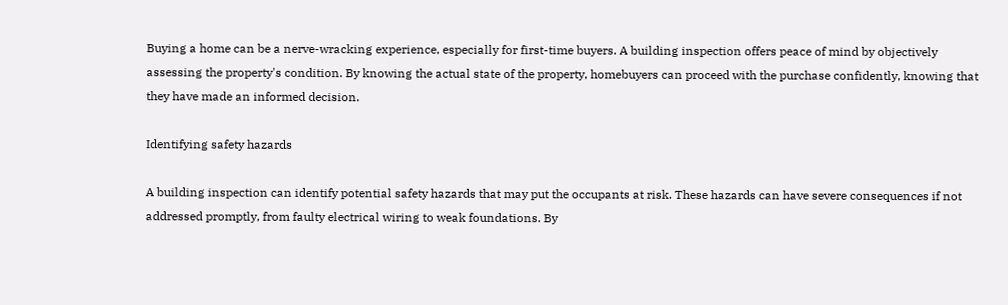Buying a home can be a nerve-wracking experience, especially for first-time buyers. A building inspection offers peace of mind by objectively assessing the property's condition. By knowing the actual state of the property, homebuyers can proceed with the purchase confidently, knowing that they have made an informed decision.

Identifying safety hazards

A building inspection can identify potential safety hazards that may put the occupants at risk. These hazards can have severe consequences if not addressed promptly, from faulty electrical wiring to weak foundations. By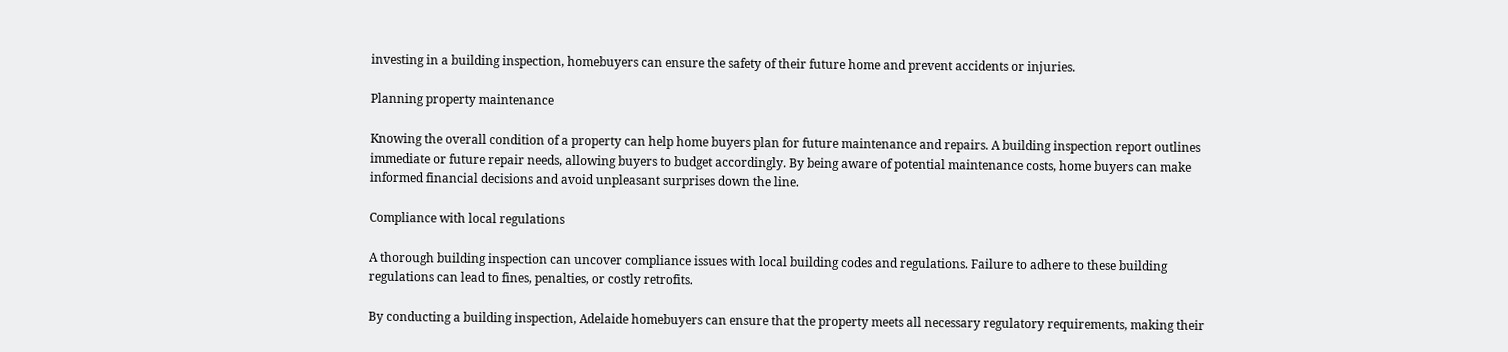investing in a building inspection, homebuyers can ensure the safety of their future home and prevent accidents or injuries.

Planning property maintenance

Knowing the overall condition of a property can help home buyers plan for future maintenance and repairs. A building inspection report outlines immediate or future repair needs, allowing buyers to budget accordingly. By being aware of potential maintenance costs, home buyers can make informed financial decisions and avoid unpleasant surprises down the line.

Compliance with local regulations

A thorough building inspection can uncover compliance issues with local building codes and regulations. Failure to adhere to these building regulations can lead to fines, penalties, or costly retrofits.

By conducting a building inspection, Adelaide homebuyers can ensure that the property meets all necessary regulatory requirements, making their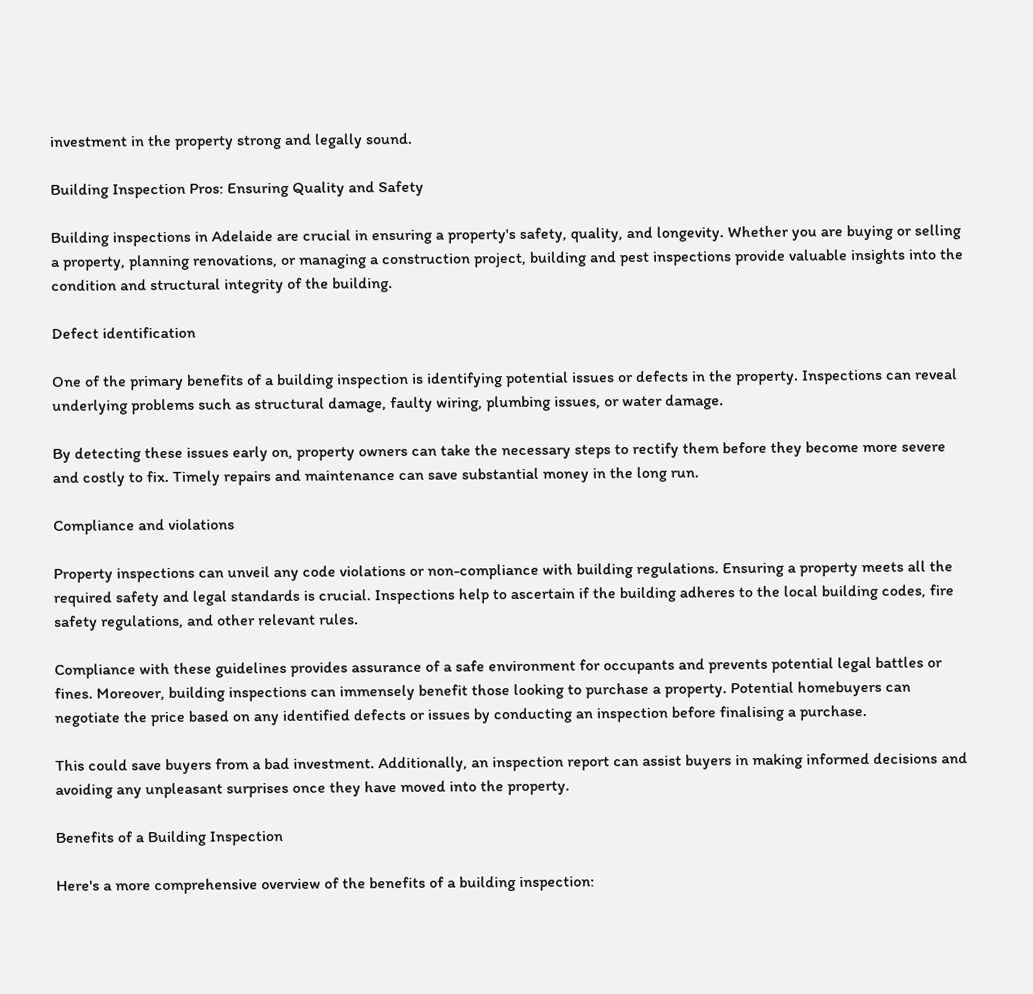investment in the property strong and legally sound.

Building Inspection Pros: Ensuring Quality and Safety

Building inspections in Adelaide are crucial in ensuring a property's safety, quality, and longevity. Whether you are buying or selling a property, planning renovations, or managing a construction project, building and pest inspections provide valuable insights into the condition and structural integrity of the building.

Defect identification

One of the primary benefits of a building inspection is identifying potential issues or defects in the property. Inspections can reveal underlying problems such as structural damage, faulty wiring, plumbing issues, or water damage.

By detecting these issues early on, property owners can take the necessary steps to rectify them before they become more severe and costly to fix. Timely repairs and maintenance can save substantial money in the long run.

Compliance and violations

Property inspections can unveil any code violations or non-compliance with building regulations. Ensuring a property meets all the required safety and legal standards is crucial. Inspections help to ascertain if the building adheres to the local building codes, fire safety regulations, and other relevant rules.

Compliance with these guidelines provides assurance of a safe environment for occupants and prevents potential legal battles or fines. Moreover, building inspections can immensely benefit those looking to purchase a property. Potential homebuyers can negotiate the price based on any identified defects or issues by conducting an inspection before finalising a purchase.

This could save buyers from a bad investment. Additionally, an inspection report can assist buyers in making informed decisions and avoiding any unpleasant surprises once they have moved into the property.

Benefits of a Building Inspection

Here's a more comprehensive overview of the benefits of a building inspection: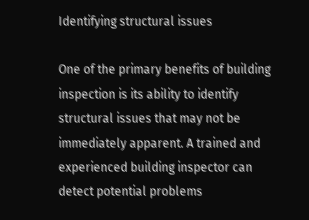Identifying structural issues

One of the primary benefits of building inspection is its ability to identify structural issues that may not be immediately apparent. A trained and experienced building inspector can detect potential problems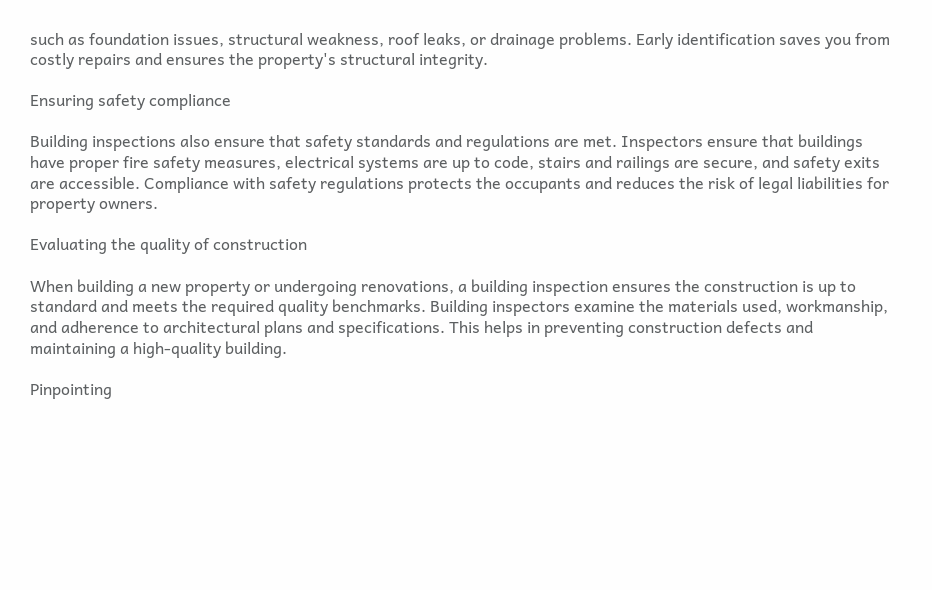such as foundation issues, structural weakness, roof leaks, or drainage problems. Early identification saves you from costly repairs and ensures the property's structural integrity.

Ensuring safety compliance

Building inspections also ensure that safety standards and regulations are met. Inspectors ensure that buildings have proper fire safety measures, electrical systems are up to code, stairs and railings are secure, and safety exits are accessible. Compliance with safety regulations protects the occupants and reduces the risk of legal liabilities for property owners.

Evaluating the quality of construction

When building a new property or undergoing renovations, a building inspection ensures the construction is up to standard and meets the required quality benchmarks. Building inspectors examine the materials used, workmanship, and adherence to architectural plans and specifications. This helps in preventing construction defects and maintaining a high-quality building.

Pinpointing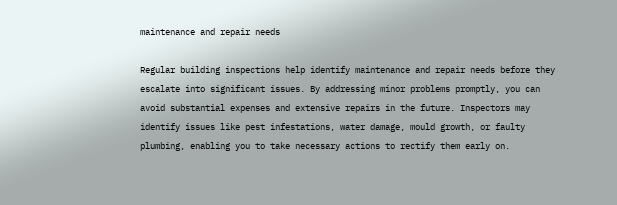maintenance and repair needs

Regular building inspections help identify maintenance and repair needs before they escalate into significant issues. By addressing minor problems promptly, you can avoid substantial expenses and extensive repairs in the future. Inspectors may identify issues like pest infestations, water damage, mould growth, or faulty plumbing, enabling you to take necessary actions to rectify them early on.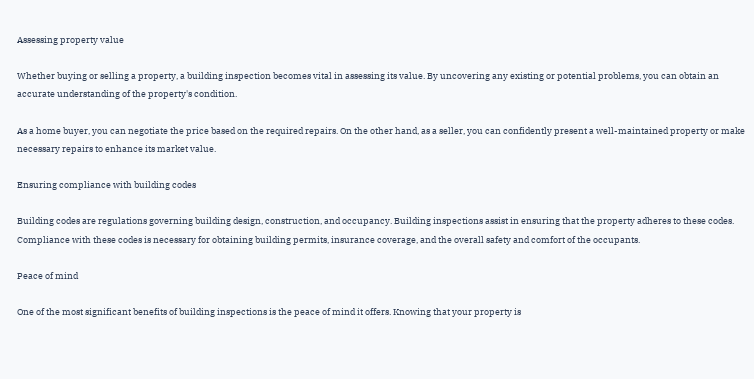Assessing property value

Whether buying or selling a property, a building inspection becomes vital in assessing its value. By uncovering any existing or potential problems, you can obtain an accurate understanding of the property's condition.

As a home buyer, you can negotiate the price based on the required repairs. On the other hand, as a seller, you can confidently present a well-maintained property or make necessary repairs to enhance its market value.

Ensuring compliance with building codes

Building codes are regulations governing building design, construction, and occupancy. Building inspections assist in ensuring that the property adheres to these codes. Compliance with these codes is necessary for obtaining building permits, insurance coverage, and the overall safety and comfort of the occupants.

Peace of mind

One of the most significant benefits of building inspections is the peace of mind it offers. Knowing that your property is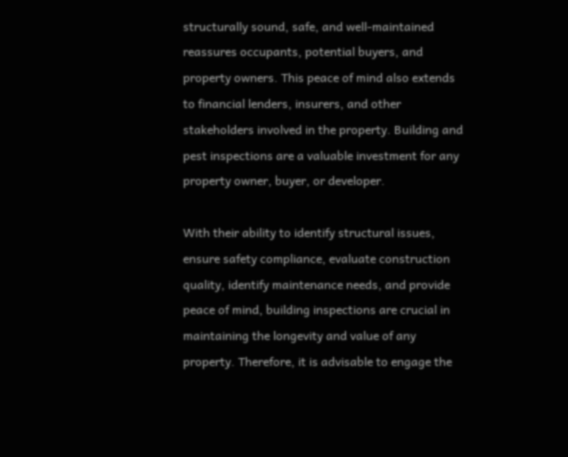structurally sound, safe, and well-maintained reassures occupants, potential buyers, and property owners. This peace of mind also extends to financial lenders, insurers, and other stakeholders involved in the property. Building and pest inspections are a valuable investment for any property owner, buyer, or developer.

With their ability to identify structural issues, ensure safety compliance, evaluate construction quality, identify maintenance needs, and provide peace of mind, building inspections are crucial in maintaining the longevity and value of any property. Therefore, it is advisable to engage the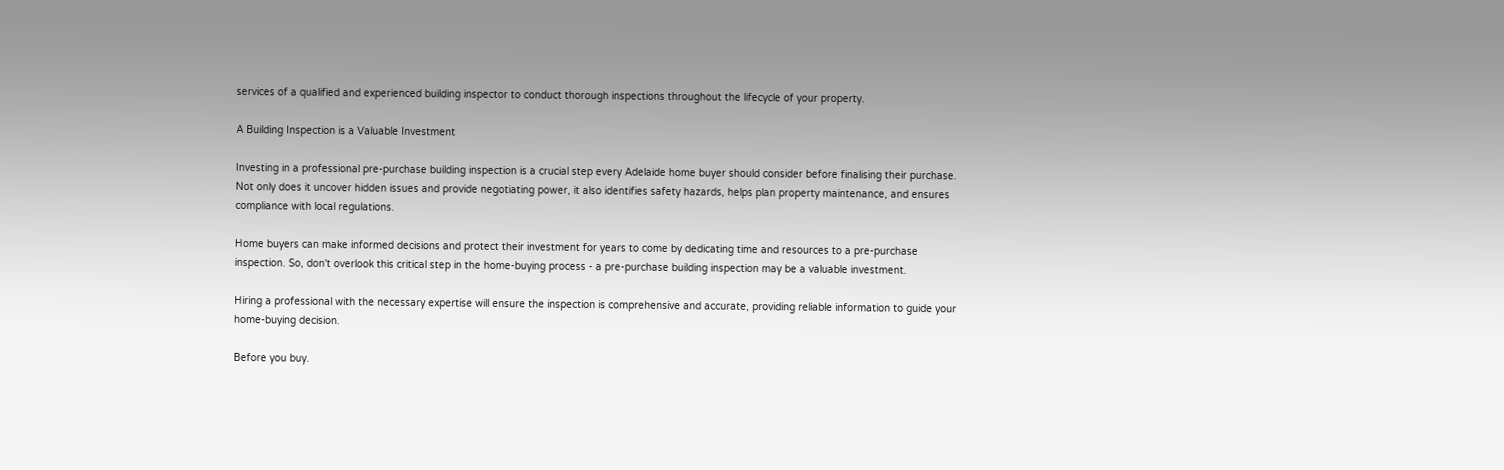services of a qualified and experienced building inspector to conduct thorough inspections throughout the lifecycle of your property.

A Building Inspection is a Valuable Investment

Investing in a professional pre-purchase building inspection is a crucial step every Adelaide home buyer should consider before finalising their purchase. Not only does it uncover hidden issues and provide negotiating power, it also identifies safety hazards, helps plan property maintenance, and ensures compliance with local regulations.

Home buyers can make informed decisions and protect their investment for years to come by dedicating time and resources to a pre-purchase inspection. So, don't overlook this critical step in the home-buying process - a pre-purchase building inspection may be a valuable investment.

Hiring a professional with the necessary expertise will ensure the inspection is comprehensive and accurate, providing reliable information to guide your home-buying decision.

Before you buy.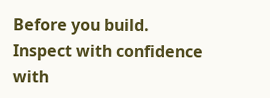Before you build. Inspect with confidence with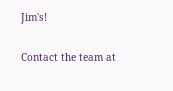Jim's!

Contact the team at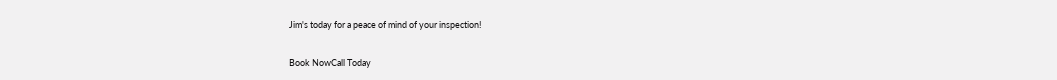Jim's today for a peace of mind of your inspection!

Book NowCall Today